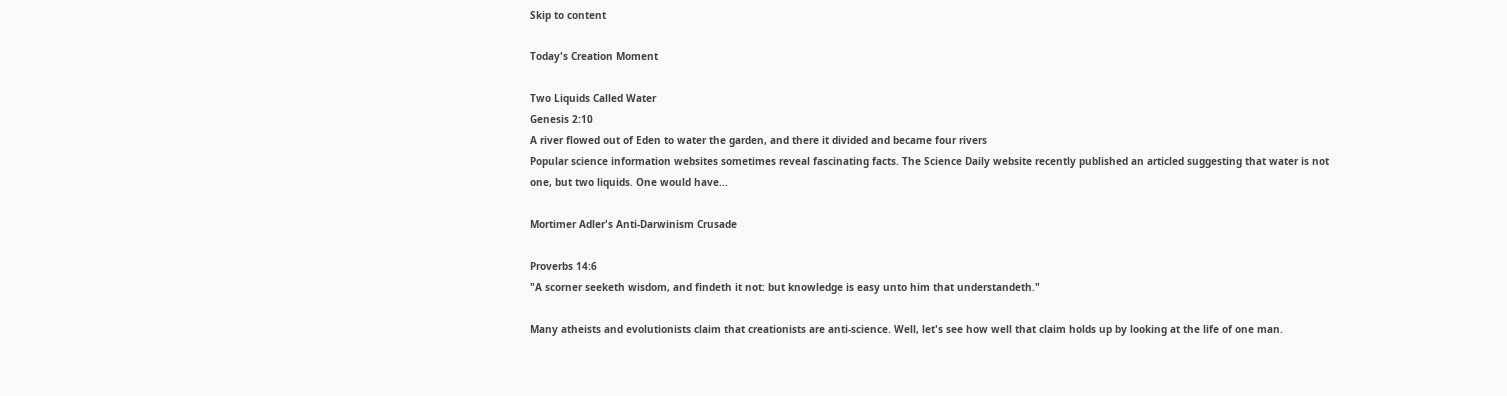Skip to content

Today's Creation Moment

Two Liquids Called Water
Genesis 2:10
A river flowed out of Eden to water the garden, and there it divided and became four rivers
Popular science information websites sometimes reveal fascinating facts. The Science Daily website recently published an articled suggesting that water is not one, but two liquids. One would have...

Mortimer Adler's Anti-Darwinism Crusade

Proverbs 14:6
"A scorner seeketh wisdom, and findeth it not: but knowledge is easy unto him that understandeth."

Many atheists and evolutionists claim that creationists are anti-science. Well, let's see how well that claim holds up by looking at the life of one man.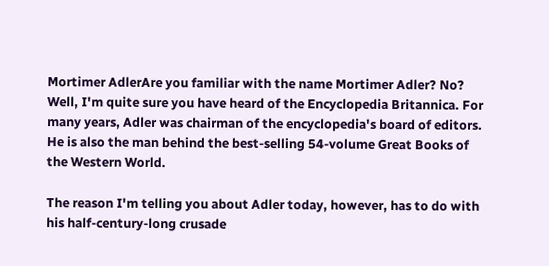Mortimer AdlerAre you familiar with the name Mortimer Adler? No? Well, I'm quite sure you have heard of the Encyclopedia Britannica. For many years, Adler was chairman of the encyclopedia's board of editors. He is also the man behind the best-selling 54-volume Great Books of the Western World.

The reason I'm telling you about Adler today, however, has to do with his half-century-long crusade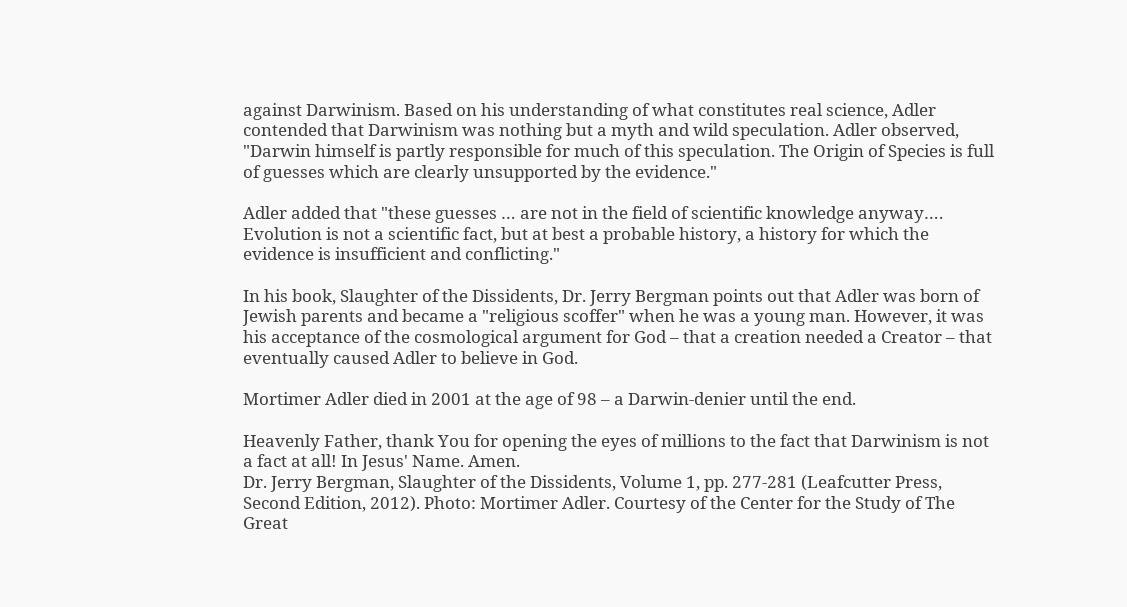against Darwinism. Based on his understanding of what constitutes real science, Adler contended that Darwinism was nothing but a myth and wild speculation. Adler observed, "Darwin himself is partly responsible for much of this speculation. The Origin of Species is full of guesses which are clearly unsupported by the evidence."

Adler added that "these guesses … are not in the field of scientific knowledge anyway…. Evolution is not a scientific fact, but at best a probable history, a history for which the evidence is insufficient and conflicting."

In his book, Slaughter of the Dissidents, Dr. Jerry Bergman points out that Adler was born of Jewish parents and became a "religious scoffer" when he was a young man. However, it was his acceptance of the cosmological argument for God – that a creation needed a Creator – that eventually caused Adler to believe in God.

Mortimer Adler died in 2001 at the age of 98 – a Darwin-denier until the end.

Heavenly Father, thank You for opening the eyes of millions to the fact that Darwinism is not a fact at all! In Jesus' Name. Amen.
Dr. Jerry Bergman, Slaughter of the Dissidents, Volume 1, pp. 277-281 (Leafcutter Press, Second Edition, 2012). Photo: Mortimer Adler. Courtesy of the Center for the Study of The Great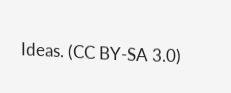Ideas. (CC BY-SA 3.0)